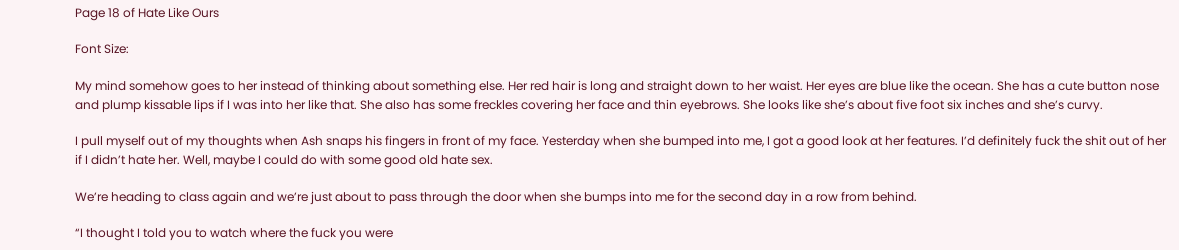Page 18 of Hate Like Ours

Font Size:

My mind somehow goes to her instead of thinking about something else. Her red hair is long and straight down to her waist. Her eyes are blue like the ocean. She has a cute button nose and plump kissable lips if I was into her like that. She also has some freckles covering her face and thin eyebrows. She looks like she’s about five foot six inches and she’s curvy.

I pull myself out of my thoughts when Ash snaps his fingers in front of my face. Yesterday when she bumped into me, I got a good look at her features. I’d definitely fuck the shit out of her if I didn’t hate her. Well, maybe I could do with some good old hate sex.

We’re heading to class again and we’re just about to pass through the door when she bumps into me for the second day in a row from behind.

“I thought I told you to watch where the fuck you were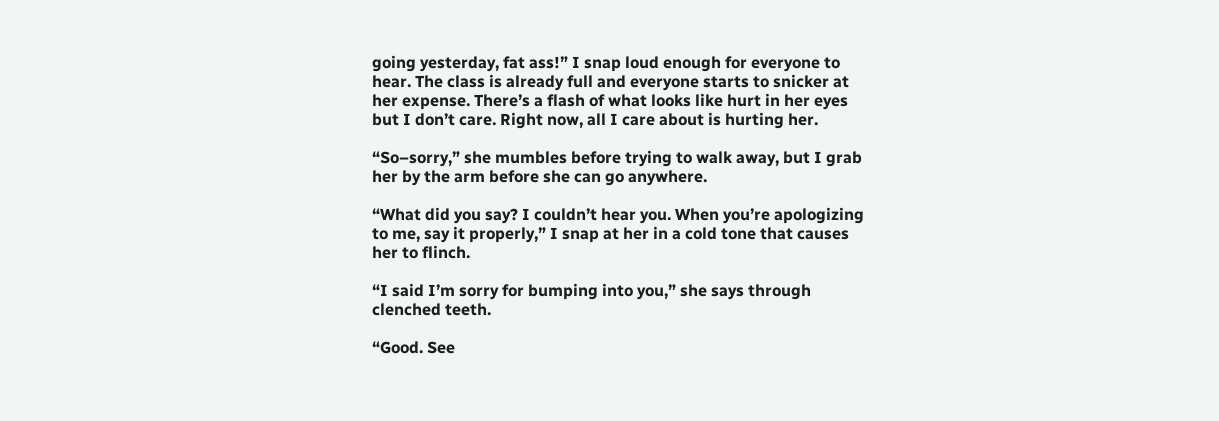going yesterday, fat ass!” I snap loud enough for everyone to hear. The class is already full and everyone starts to snicker at her expense. There’s a flash of what looks like hurt in her eyes but I don’t care. Right now, all I care about is hurting her.

“So–sorry,” she mumbles before trying to walk away, but I grab her by the arm before she can go anywhere.

“What did you say? I couldn’t hear you. When you’re apologizing to me, say it properly,” I snap at her in a cold tone that causes her to flinch.

“I said I’m sorry for bumping into you,” she says through clenched teeth.

“Good. See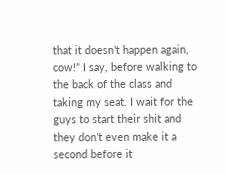that it doesn’t happen again, cow!” I say, before walking to the back of the class and taking my seat. I wait for the guys to start their shit and they don’t even make it a second before it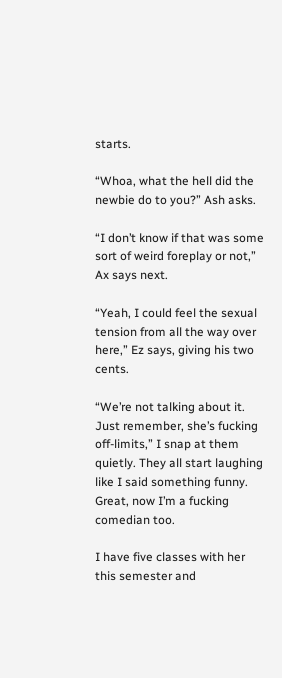starts.

“Whoa, what the hell did the newbie do to you?” Ash asks.

“I don’t know if that was some sort of weird foreplay or not,” Ax says next.

“Yeah, I could feel the sexual tension from all the way over here,” Ez says, giving his two cents.

“We’re not talking about it. Just remember, she’s fucking off-limits,” I snap at them quietly. They all start laughing like I said something funny. Great, now I’m a fucking comedian too.

I have five classes with her this semester and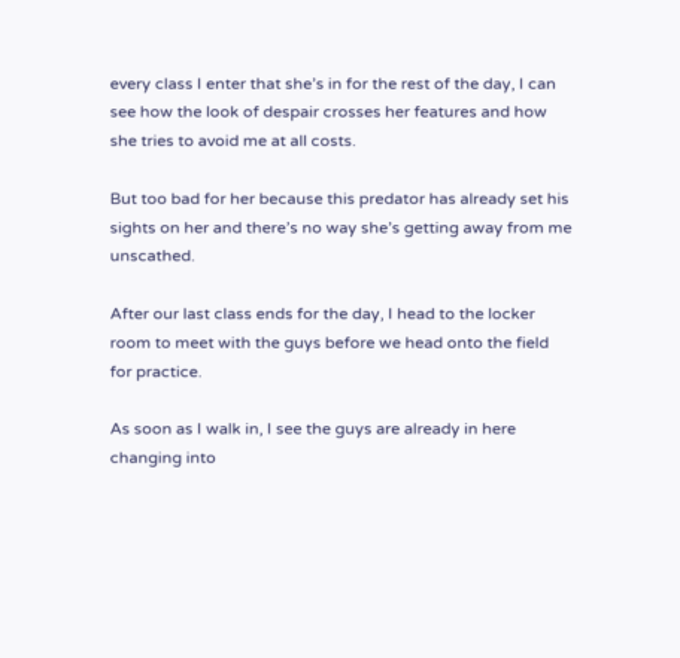every class I enter that she’s in for the rest of the day, I can see how the look of despair crosses her features and how she tries to avoid me at all costs.

But too bad for her because this predator has already set his sights on her and there’s no way she’s getting away from me unscathed.

After our last class ends for the day, I head to the locker room to meet with the guys before we head onto the field for practice.

As soon as I walk in, I see the guys are already in here changing into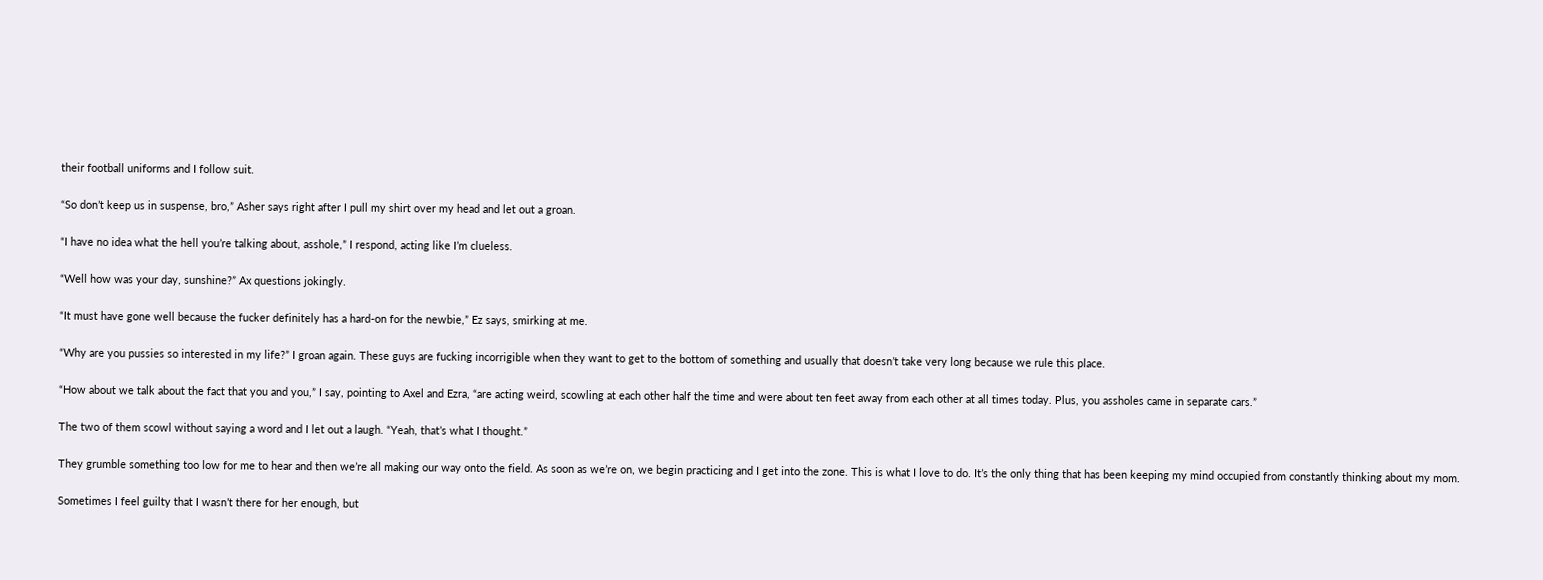their football uniforms and I follow suit.

“So don’t keep us in suspense, bro,” Asher says right after I pull my shirt over my head and let out a groan.

“I have no idea what the hell you’re talking about, asshole,” I respond, acting like I’m clueless.

“Well how was your day, sunshine?” Ax questions jokingly.

“It must have gone well because the fucker definitely has a hard-on for the newbie,” Ez says, smirking at me.

“Why are you pussies so interested in my life?” I groan again. These guys are fucking incorrigible when they want to get to the bottom of something and usually that doesn’t take very long because we rule this place.

“How about we talk about the fact that you and you,” I say, pointing to Axel and Ezra, “are acting weird, scowling at each other half the time and were about ten feet away from each other at all times today. Plus, you assholes came in separate cars.”

The two of them scowl without saying a word and I let out a laugh. “Yeah, that’s what I thought.”

They grumble something too low for me to hear and then we’re all making our way onto the field. As soon as we’re on, we begin practicing and I get into the zone. This is what I love to do. It’s the only thing that has been keeping my mind occupied from constantly thinking about my mom.

Sometimes I feel guilty that I wasn’t there for her enough, but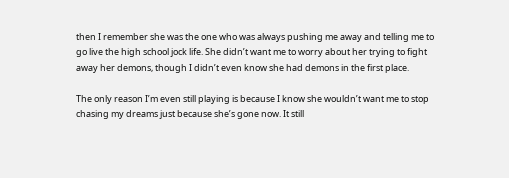then I remember she was the one who was always pushing me away and telling me to go live the high school jock life. She didn’t want me to worry about her trying to fight away her demons, though I didn’t even know she had demons in the first place.

The only reason I’m even still playing is because I know she wouldn’t want me to stop chasing my dreams just because she’s gone now. It still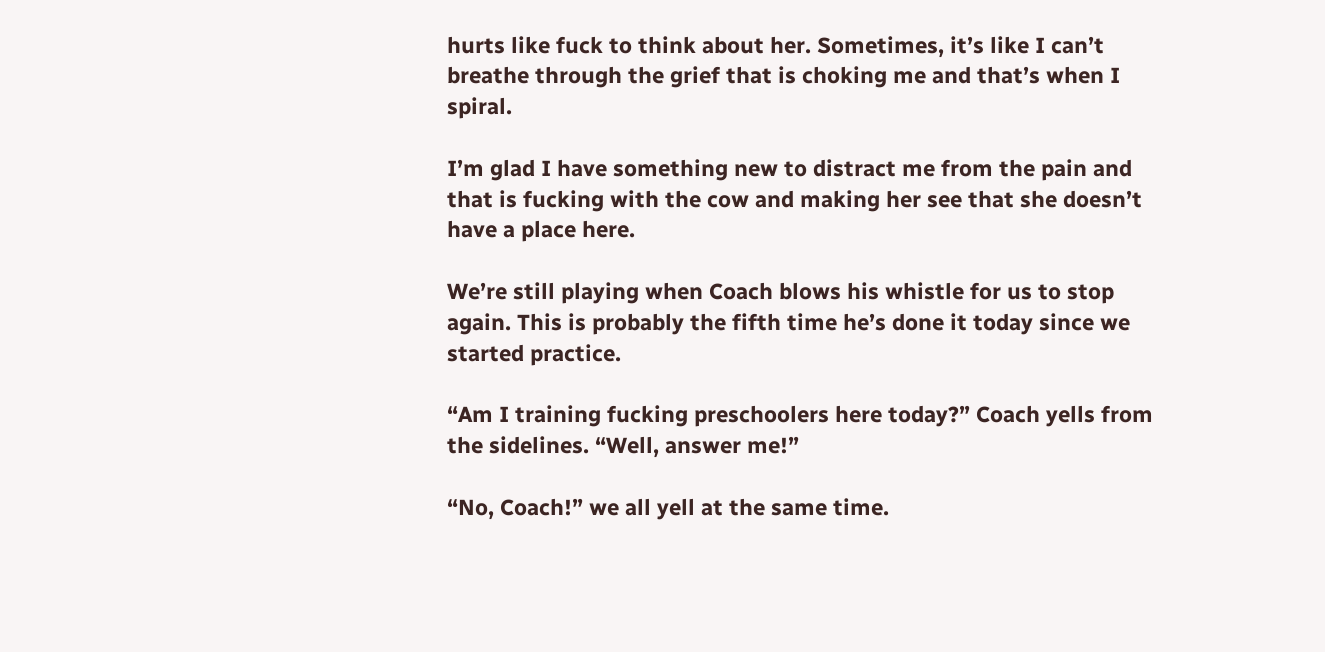hurts like fuck to think about her. Sometimes, it’s like I can’t breathe through the grief that is choking me and that’s when I spiral.

I’m glad I have something new to distract me from the pain and that is fucking with the cow and making her see that she doesn’t have a place here.

We’re still playing when Coach blows his whistle for us to stop again. This is probably the fifth time he’s done it today since we started practice.

“Am I training fucking preschoolers here today?” Coach yells from the sidelines. “Well, answer me!”

“No, Coach!” we all yell at the same time.